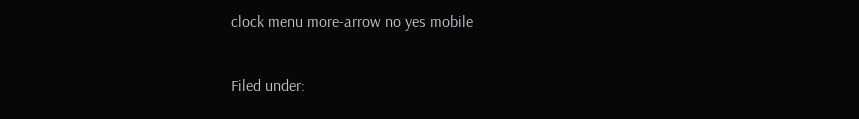clock menu more-arrow no yes mobile

Filed under: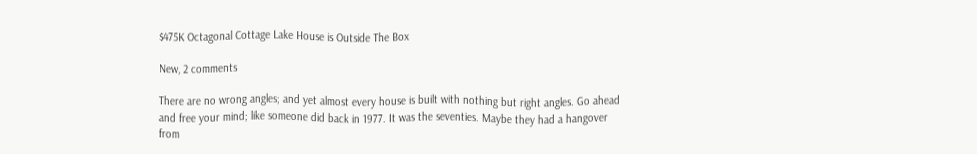$475K Octagonal Cottage Lake House is Outside The Box

New, 2 comments

There are no wrong angles; and yet almost every house is built with nothing but right angles. Go ahead and free your mind; like someone did back in 1977. It was the seventies. Maybe they had a hangover from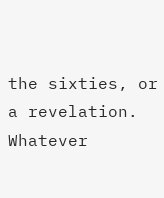the sixties, or a revelation. Whatever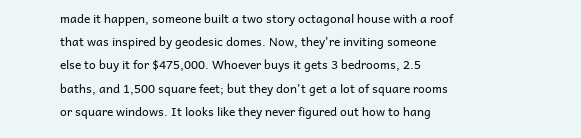made it happen, someone built a two story octagonal house with a roof that was inspired by geodesic domes. Now, they're inviting someone else to buy it for $475,000. Whoever buys it gets 3 bedrooms, 2.5 baths, and 1,500 square feet; but they don't get a lot of square rooms or square windows. It looks like they never figured out how to hang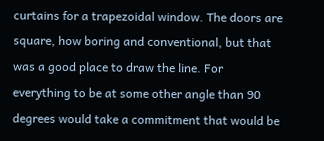curtains for a trapezoidal window. The doors are square, how boring and conventional, but that was a good place to draw the line. For everything to be at some other angle than 90 degrees would take a commitment that would be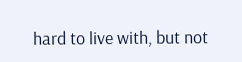hard to live with, but not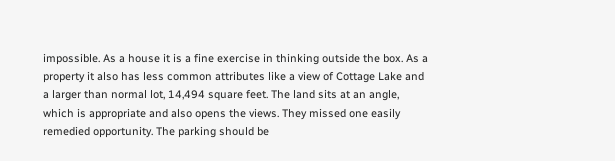impossible. As a house it is a fine exercise in thinking outside the box. As a property it also has less common attributes like a view of Cottage Lake and a larger than normal lot, 14,494 square feet. The land sits at an angle, which is appropriate and also opens the views. They missed one easily remedied opportunity. The parking should be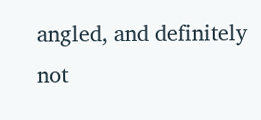angled, and definitely not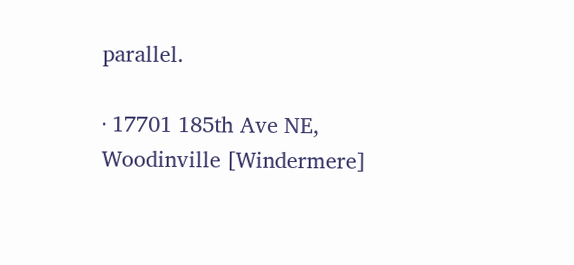parallel.

· 17701 185th Ave NE, Woodinville [Windermere]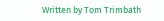Written by Tom Trimbath